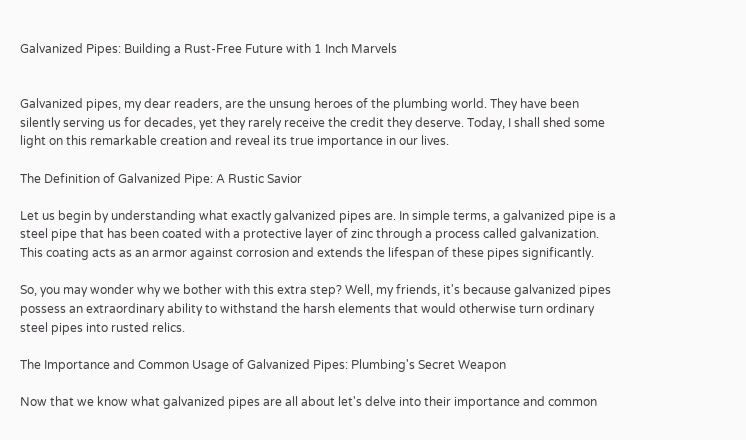Galvanized Pipes: Building a Rust-Free Future with 1 Inch Marvels


Galvanized pipes, my dear readers, are the unsung heroes of the plumbing world. They have been silently serving us for decades, yet they rarely receive the credit they deserve. Today, I shall shed some light on this remarkable creation and reveal its true importance in our lives.

The Definition of Galvanized Pipe: A Rustic Savior

Let us begin by understanding what exactly galvanized pipes are. In simple terms, a galvanized pipe is a steel pipe that has been coated with a protective layer of zinc through a process called galvanization. This coating acts as an armor against corrosion and extends the lifespan of these pipes significantly.

So, you may wonder why we bother with this extra step? Well, my friends, it's because galvanized pipes possess an extraordinary ability to withstand the harsh elements that would otherwise turn ordinary steel pipes into rusted relics.

The Importance and Common Usage of Galvanized Pipes: Plumbing's Secret Weapon

Now that we know what galvanized pipes are all about let's delve into their importance and common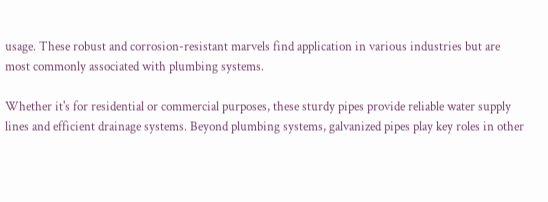usage. These robust and corrosion-resistant marvels find application in various industries but are most commonly associated with plumbing systems.

Whether it's for residential or commercial purposes, these sturdy pipes provide reliable water supply lines and efficient drainage systems. Beyond plumbing systems, galvanized pipes play key roles in other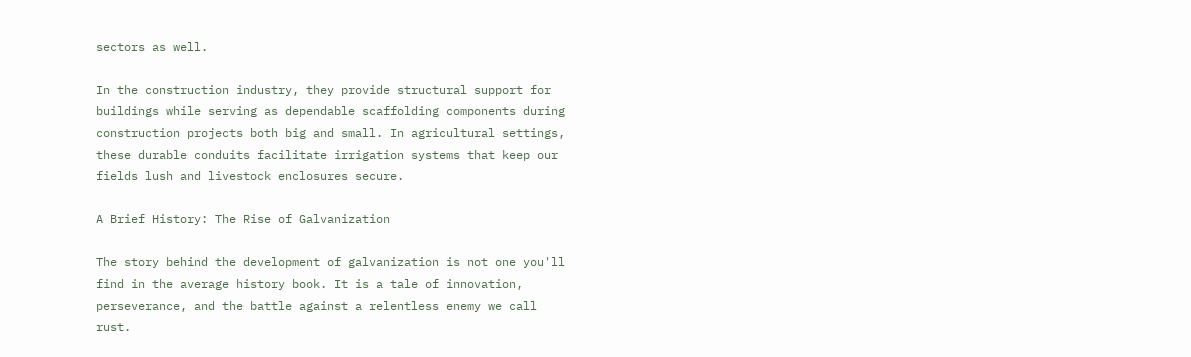sectors as well.

In the construction industry, they provide structural support for buildings while serving as dependable scaffolding components during construction projects both big and small. In agricultural settings, these durable conduits facilitate irrigation systems that keep our fields lush and livestock enclosures secure.

A Brief History: The Rise of Galvanization

The story behind the development of galvanization is not one you'll find in the average history book. It is a tale of innovation, perseverance, and the battle against a relentless enemy we call rust.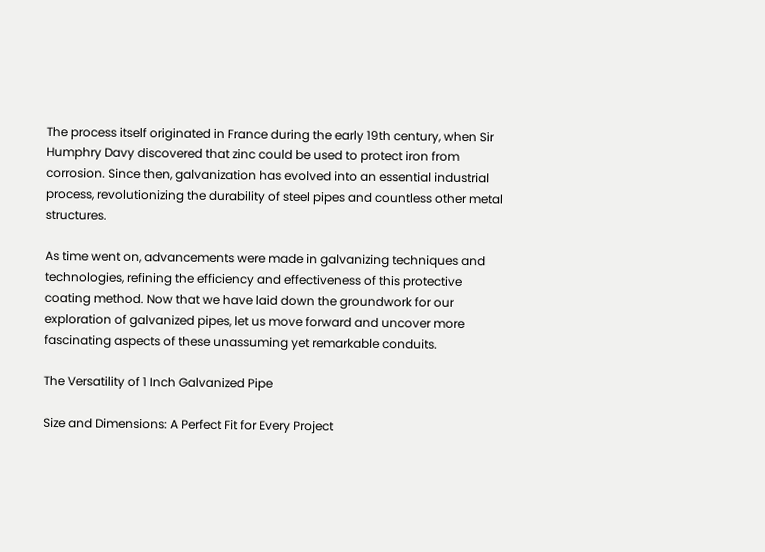The process itself originated in France during the early 19th century, when Sir Humphry Davy discovered that zinc could be used to protect iron from corrosion. Since then, galvanization has evolved into an essential industrial process, revolutionizing the durability of steel pipes and countless other metal structures.

As time went on, advancements were made in galvanizing techniques and technologies, refining the efficiency and effectiveness of this protective coating method. Now that we have laid down the groundwork for our exploration of galvanized pipes, let us move forward and uncover more fascinating aspects of these unassuming yet remarkable conduits.

The Versatility of 1 Inch Galvanized Pipe

Size and Dimensions: A Perfect Fit for Every Project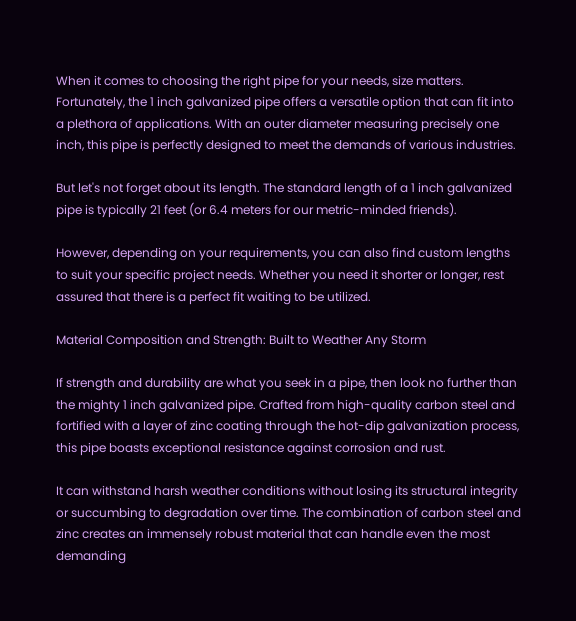When it comes to choosing the right pipe for your needs, size matters. Fortunately, the 1 inch galvanized pipe offers a versatile option that can fit into a plethora of applications. With an outer diameter measuring precisely one inch, this pipe is perfectly designed to meet the demands of various industries.

But let's not forget about its length. The standard length of a 1 inch galvanized pipe is typically 21 feet (or 6.4 meters for our metric-minded friends).

However, depending on your requirements, you can also find custom lengths to suit your specific project needs. Whether you need it shorter or longer, rest assured that there is a perfect fit waiting to be utilized.

Material Composition and Strength: Built to Weather Any Storm

If strength and durability are what you seek in a pipe, then look no further than the mighty 1 inch galvanized pipe. Crafted from high-quality carbon steel and fortified with a layer of zinc coating through the hot-dip galvanization process, this pipe boasts exceptional resistance against corrosion and rust.

It can withstand harsh weather conditions without losing its structural integrity or succumbing to degradation over time. The combination of carbon steel and zinc creates an immensely robust material that can handle even the most demanding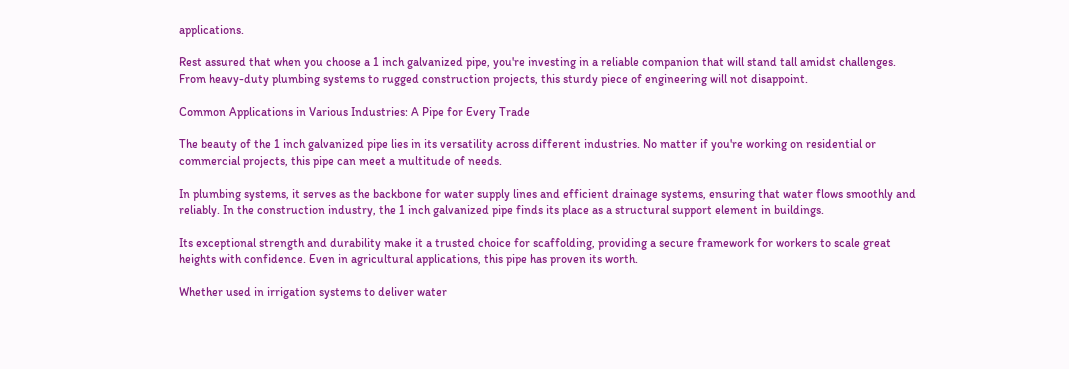applications.

Rest assured that when you choose a 1 inch galvanized pipe, you're investing in a reliable companion that will stand tall amidst challenges. From heavy-duty plumbing systems to rugged construction projects, this sturdy piece of engineering will not disappoint.

Common Applications in Various Industries: A Pipe for Every Trade

The beauty of the 1 inch galvanized pipe lies in its versatility across different industries. No matter if you're working on residential or commercial projects, this pipe can meet a multitude of needs.

In plumbing systems, it serves as the backbone for water supply lines and efficient drainage systems, ensuring that water flows smoothly and reliably. In the construction industry, the 1 inch galvanized pipe finds its place as a structural support element in buildings.

Its exceptional strength and durability make it a trusted choice for scaffolding, providing a secure framework for workers to scale great heights with confidence. Even in agricultural applications, this pipe has proven its worth.

Whether used in irrigation systems to deliver water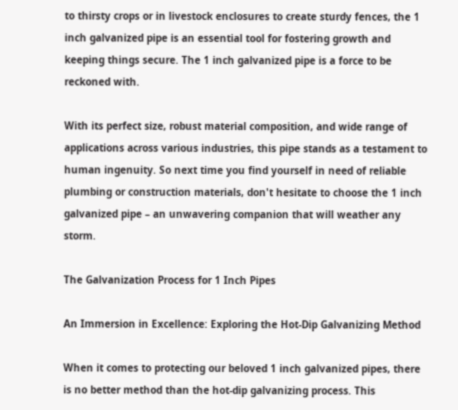to thirsty crops or in livestock enclosures to create sturdy fences, the 1 inch galvanized pipe is an essential tool for fostering growth and keeping things secure. The 1 inch galvanized pipe is a force to be reckoned with.

With its perfect size, robust material composition, and wide range of applications across various industries, this pipe stands as a testament to human ingenuity. So next time you find yourself in need of reliable plumbing or construction materials, don't hesitate to choose the 1 inch galvanized pipe – an unwavering companion that will weather any storm.

The Galvanization Process for 1 Inch Pipes

An Immersion in Excellence: Exploring the Hot-Dip Galvanizing Method

When it comes to protecting our beloved 1 inch galvanized pipes, there is no better method than the hot-dip galvanizing process. This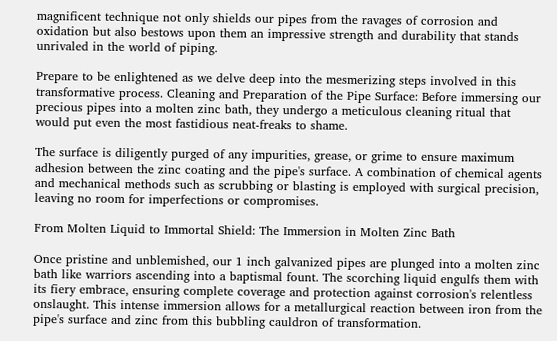magnificent technique not only shields our pipes from the ravages of corrosion and oxidation but also bestows upon them an impressive strength and durability that stands unrivaled in the world of piping.

Prepare to be enlightened as we delve deep into the mesmerizing steps involved in this transformative process. Cleaning and Preparation of the Pipe Surface: Before immersing our precious pipes into a molten zinc bath, they undergo a meticulous cleaning ritual that would put even the most fastidious neat-freaks to shame.

The surface is diligently purged of any impurities, grease, or grime to ensure maximum adhesion between the zinc coating and the pipe's surface. A combination of chemical agents and mechanical methods such as scrubbing or blasting is employed with surgical precision, leaving no room for imperfections or compromises.

From Molten Liquid to Immortal Shield: The Immersion in Molten Zinc Bath

Once pristine and unblemished, our 1 inch galvanized pipes are plunged into a molten zinc bath like warriors ascending into a baptismal fount. The scorching liquid engulfs them with its fiery embrace, ensuring complete coverage and protection against corrosion's relentless onslaught. This intense immersion allows for a metallurgical reaction between iron from the pipe's surface and zinc from this bubbling cauldron of transformation.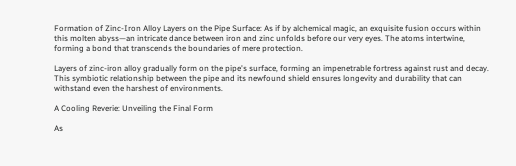Formation of Zinc-Iron Alloy Layers on the Pipe Surface: As if by alchemical magic, an exquisite fusion occurs within this molten abyss—an intricate dance between iron and zinc unfolds before our very eyes. The atoms intertwine, forming a bond that transcends the boundaries of mere protection.

Layers of zinc-iron alloy gradually form on the pipe's surface, forming an impenetrable fortress against rust and decay. This symbiotic relationship between the pipe and its newfound shield ensures longevity and durability that can withstand even the harshest of environments.

A Cooling Reverie: Unveiling the Final Form

As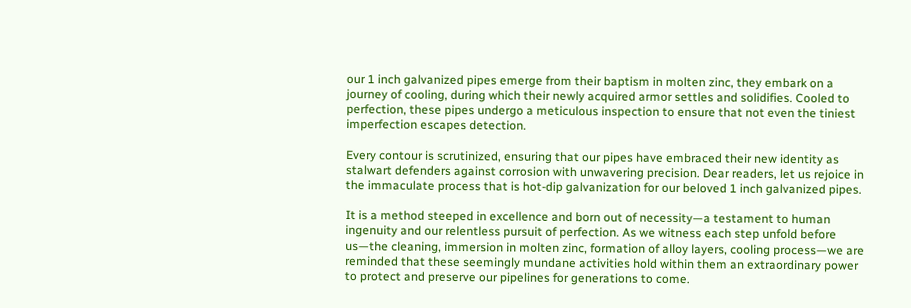our 1 inch galvanized pipes emerge from their baptism in molten zinc, they embark on a journey of cooling, during which their newly acquired armor settles and solidifies. Cooled to perfection, these pipes undergo a meticulous inspection to ensure that not even the tiniest imperfection escapes detection.

Every contour is scrutinized, ensuring that our pipes have embraced their new identity as stalwart defenders against corrosion with unwavering precision. Dear readers, let us rejoice in the immaculate process that is hot-dip galvanization for our beloved 1 inch galvanized pipes.

It is a method steeped in excellence and born out of necessity—a testament to human ingenuity and our relentless pursuit of perfection. As we witness each step unfold before us—the cleaning, immersion in molten zinc, formation of alloy layers, cooling process—we are reminded that these seemingly mundane activities hold within them an extraordinary power to protect and preserve our pipelines for generations to come.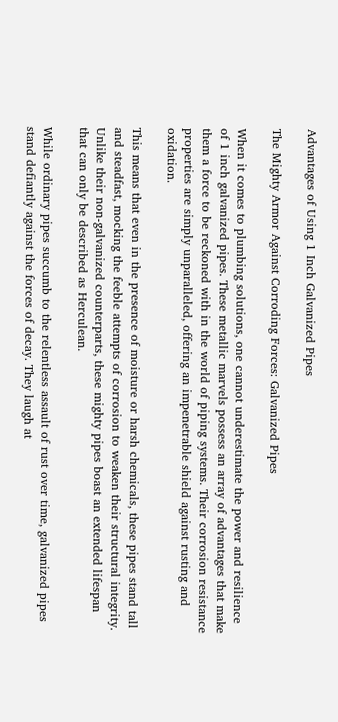Advantages of Using 1 Inch Galvanized Pipes

The Mighty Armor Against Corroding Forces: Galvanized Pipes

When it comes to plumbing solutions, one cannot underestimate the power and resilience of 1 inch galvanized pipes. These metallic marvels possess an array of advantages that make them a force to be reckoned with in the world of piping systems. Their corrosion resistance properties are simply unparalleled, offering an impenetrable shield against rusting and oxidation.

This means that even in the presence of moisture or harsh chemicals, these pipes stand tall and steadfast, mocking the feeble attempts of corrosion to weaken their structural integrity. Unlike their non-galvanized counterparts, these mighty pipes boast an extended lifespan that can only be described as Herculean.

While ordinary pipes succumb to the relentless assault of rust over time, galvanized pipes stand defiantly against the forces of decay. They laugh at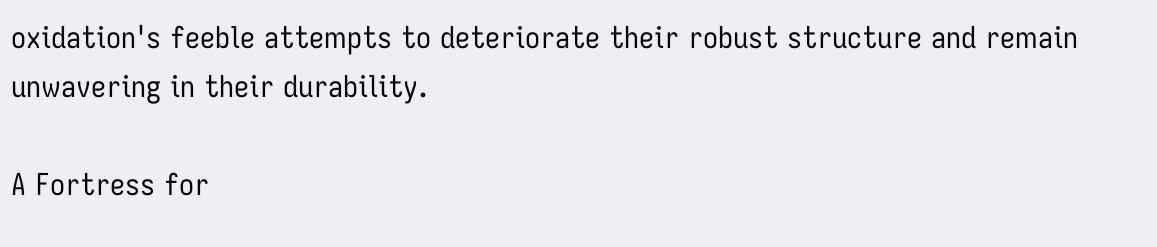oxidation's feeble attempts to deteriorate their robust structure and remain unwavering in their durability.

A Fortress for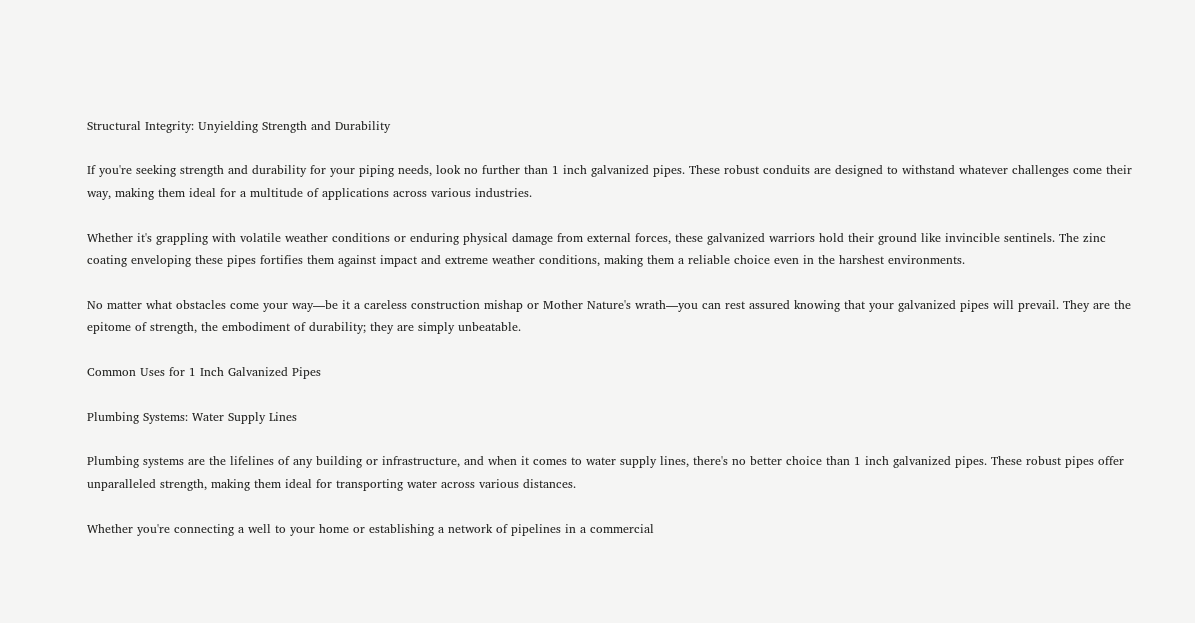Structural Integrity: Unyielding Strength and Durability

If you're seeking strength and durability for your piping needs, look no further than 1 inch galvanized pipes. These robust conduits are designed to withstand whatever challenges come their way, making them ideal for a multitude of applications across various industries.

Whether it's grappling with volatile weather conditions or enduring physical damage from external forces, these galvanized warriors hold their ground like invincible sentinels. The zinc coating enveloping these pipes fortifies them against impact and extreme weather conditions, making them a reliable choice even in the harshest environments.

No matter what obstacles come your way—be it a careless construction mishap or Mother Nature's wrath—you can rest assured knowing that your galvanized pipes will prevail. They are the epitome of strength, the embodiment of durability; they are simply unbeatable.

Common Uses for 1 Inch Galvanized Pipes

Plumbing Systems: Water Supply Lines

Plumbing systems are the lifelines of any building or infrastructure, and when it comes to water supply lines, there's no better choice than 1 inch galvanized pipes. These robust pipes offer unparalleled strength, making them ideal for transporting water across various distances.

Whether you're connecting a well to your home or establishing a network of pipelines in a commercial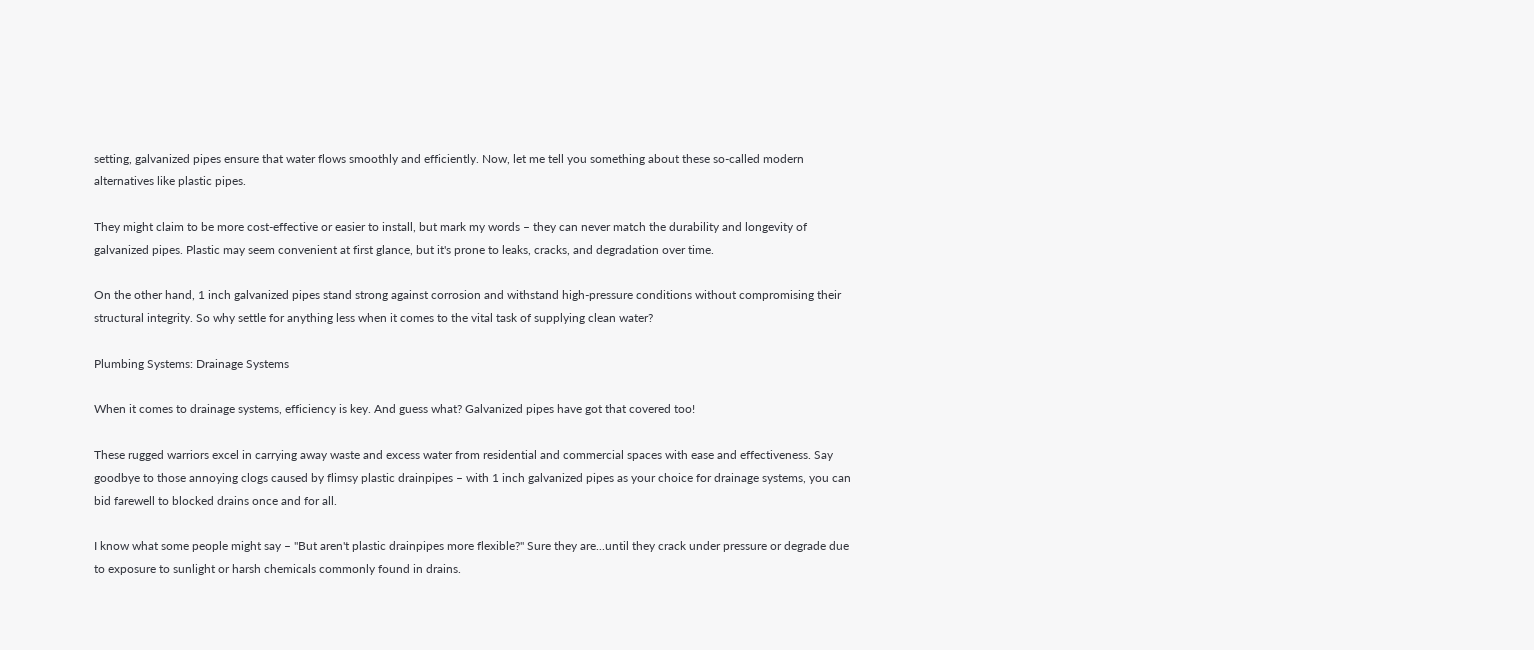setting, galvanized pipes ensure that water flows smoothly and efficiently. Now, let me tell you something about these so-called modern alternatives like plastic pipes.

They might claim to be more cost-effective or easier to install, but mark my words – they can never match the durability and longevity of galvanized pipes. Plastic may seem convenient at first glance, but it's prone to leaks, cracks, and degradation over time.

On the other hand, 1 inch galvanized pipes stand strong against corrosion and withstand high-pressure conditions without compromising their structural integrity. So why settle for anything less when it comes to the vital task of supplying clean water?

Plumbing Systems: Drainage Systems

When it comes to drainage systems, efficiency is key. And guess what? Galvanized pipes have got that covered too!

These rugged warriors excel in carrying away waste and excess water from residential and commercial spaces with ease and effectiveness. Say goodbye to those annoying clogs caused by flimsy plastic drainpipes – with 1 inch galvanized pipes as your choice for drainage systems, you can bid farewell to blocked drains once and for all.

I know what some people might say – "But aren't plastic drainpipes more flexible?" Sure they are...until they crack under pressure or degrade due to exposure to sunlight or harsh chemicals commonly found in drains.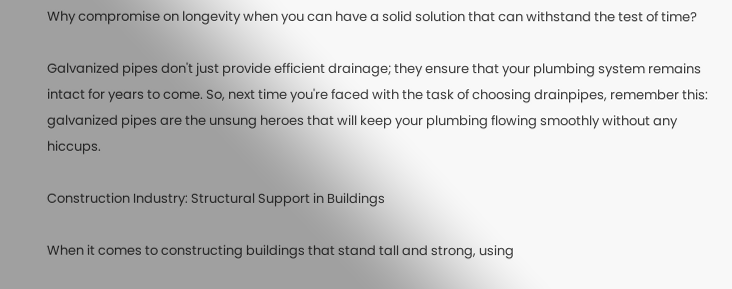Why compromise on longevity when you can have a solid solution that can withstand the test of time?

Galvanized pipes don't just provide efficient drainage; they ensure that your plumbing system remains intact for years to come. So, next time you're faced with the task of choosing drainpipes, remember this: galvanized pipes are the unsung heroes that will keep your plumbing flowing smoothly without any hiccups.

Construction Industry: Structural Support in Buildings

When it comes to constructing buildings that stand tall and strong, using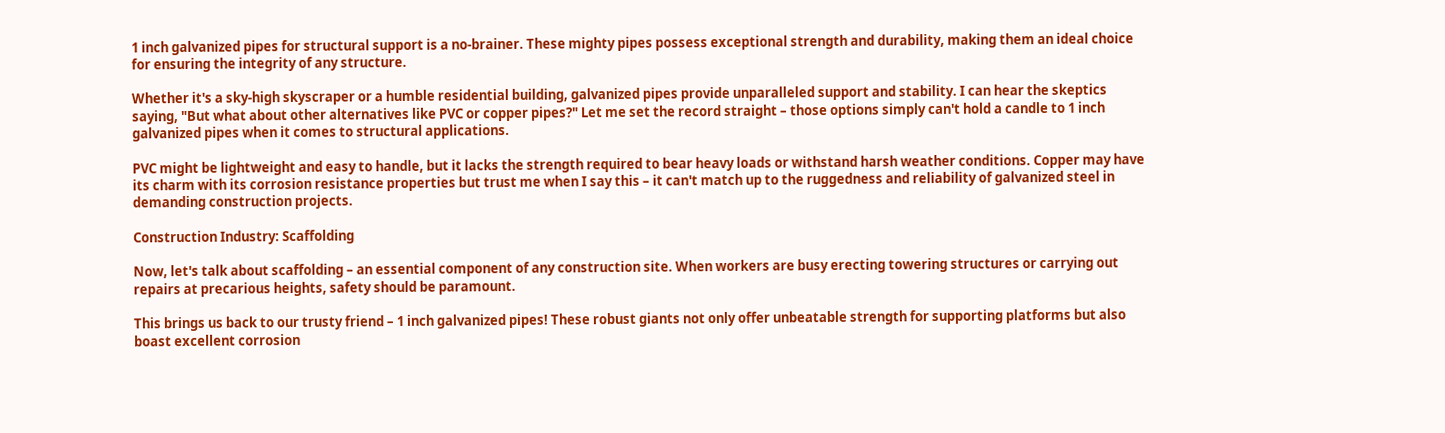1 inch galvanized pipes for structural support is a no-brainer. These mighty pipes possess exceptional strength and durability, making them an ideal choice for ensuring the integrity of any structure.

Whether it's a sky-high skyscraper or a humble residential building, galvanized pipes provide unparalleled support and stability. I can hear the skeptics saying, "But what about other alternatives like PVC or copper pipes?" Let me set the record straight – those options simply can't hold a candle to 1 inch galvanized pipes when it comes to structural applications.

PVC might be lightweight and easy to handle, but it lacks the strength required to bear heavy loads or withstand harsh weather conditions. Copper may have its charm with its corrosion resistance properties but trust me when I say this – it can't match up to the ruggedness and reliability of galvanized steel in demanding construction projects.

Construction Industry: Scaffolding

Now, let's talk about scaffolding – an essential component of any construction site. When workers are busy erecting towering structures or carrying out repairs at precarious heights, safety should be paramount.

This brings us back to our trusty friend – 1 inch galvanized pipes! These robust giants not only offer unbeatable strength for supporting platforms but also boast excellent corrosion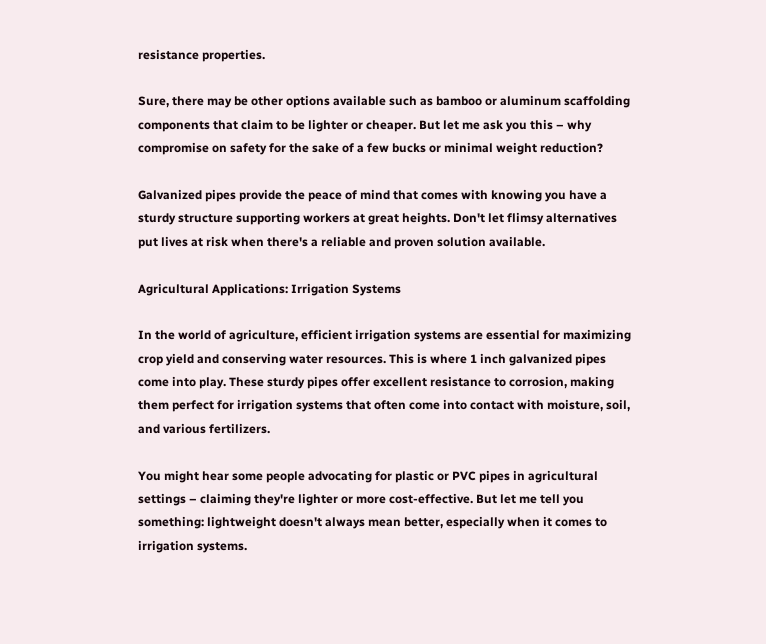resistance properties.

Sure, there may be other options available such as bamboo or aluminum scaffolding components that claim to be lighter or cheaper. But let me ask you this – why compromise on safety for the sake of a few bucks or minimal weight reduction?

Galvanized pipes provide the peace of mind that comes with knowing you have a sturdy structure supporting workers at great heights. Don't let flimsy alternatives put lives at risk when there's a reliable and proven solution available.

Agricultural Applications: Irrigation Systems

In the world of agriculture, efficient irrigation systems are essential for maximizing crop yield and conserving water resources. This is where 1 inch galvanized pipes come into play. These sturdy pipes offer excellent resistance to corrosion, making them perfect for irrigation systems that often come into contact with moisture, soil, and various fertilizers.

You might hear some people advocating for plastic or PVC pipes in agricultural settings – claiming they're lighter or more cost-effective. But let me tell you something: lightweight doesn't always mean better, especially when it comes to irrigation systems.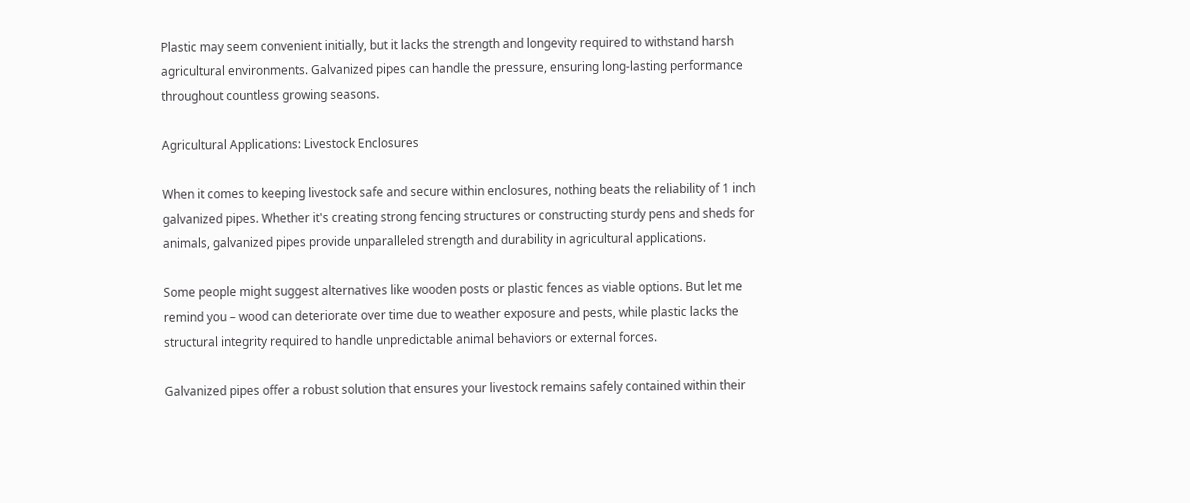Plastic may seem convenient initially, but it lacks the strength and longevity required to withstand harsh agricultural environments. Galvanized pipes can handle the pressure, ensuring long-lasting performance throughout countless growing seasons.

Agricultural Applications: Livestock Enclosures

When it comes to keeping livestock safe and secure within enclosures, nothing beats the reliability of 1 inch galvanized pipes. Whether it's creating strong fencing structures or constructing sturdy pens and sheds for animals, galvanized pipes provide unparalleled strength and durability in agricultural applications.

Some people might suggest alternatives like wooden posts or plastic fences as viable options. But let me remind you – wood can deteriorate over time due to weather exposure and pests, while plastic lacks the structural integrity required to handle unpredictable animal behaviors or external forces.

Galvanized pipes offer a robust solution that ensures your livestock remains safely contained within their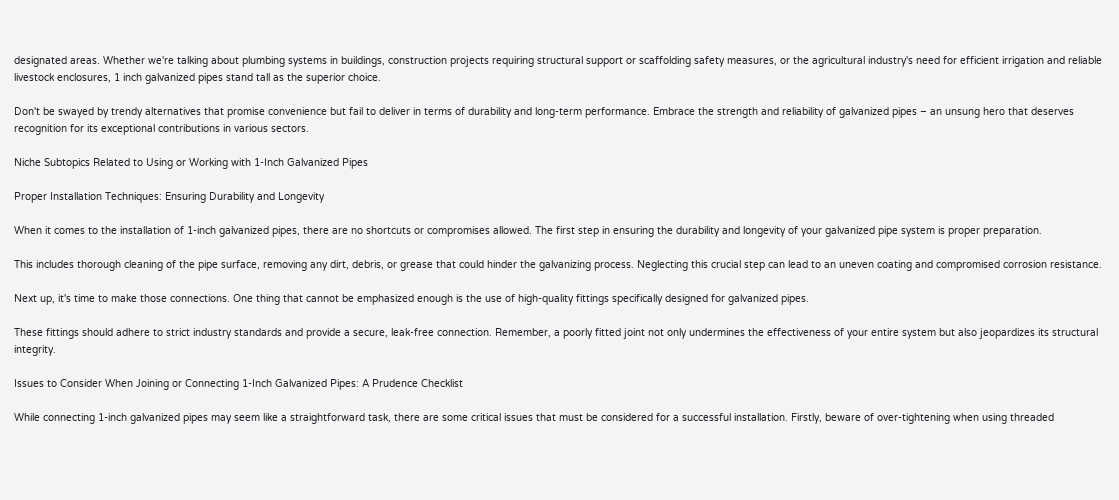designated areas. Whether we're talking about plumbing systems in buildings, construction projects requiring structural support or scaffolding safety measures, or the agricultural industry's need for efficient irrigation and reliable livestock enclosures, 1 inch galvanized pipes stand tall as the superior choice.

Don't be swayed by trendy alternatives that promise convenience but fail to deliver in terms of durability and long-term performance. Embrace the strength and reliability of galvanized pipes – an unsung hero that deserves recognition for its exceptional contributions in various sectors.

Niche Subtopics Related to Using or Working with 1-Inch Galvanized Pipes

Proper Installation Techniques: Ensuring Durability and Longevity

When it comes to the installation of 1-inch galvanized pipes, there are no shortcuts or compromises allowed. The first step in ensuring the durability and longevity of your galvanized pipe system is proper preparation.

This includes thorough cleaning of the pipe surface, removing any dirt, debris, or grease that could hinder the galvanizing process. Neglecting this crucial step can lead to an uneven coating and compromised corrosion resistance.

Next up, it's time to make those connections. One thing that cannot be emphasized enough is the use of high-quality fittings specifically designed for galvanized pipes.

These fittings should adhere to strict industry standards and provide a secure, leak-free connection. Remember, a poorly fitted joint not only undermines the effectiveness of your entire system but also jeopardizes its structural integrity.

Issues to Consider When Joining or Connecting 1-Inch Galvanized Pipes: A Prudence Checklist

While connecting 1-inch galvanized pipes may seem like a straightforward task, there are some critical issues that must be considered for a successful installation. Firstly, beware of over-tightening when using threaded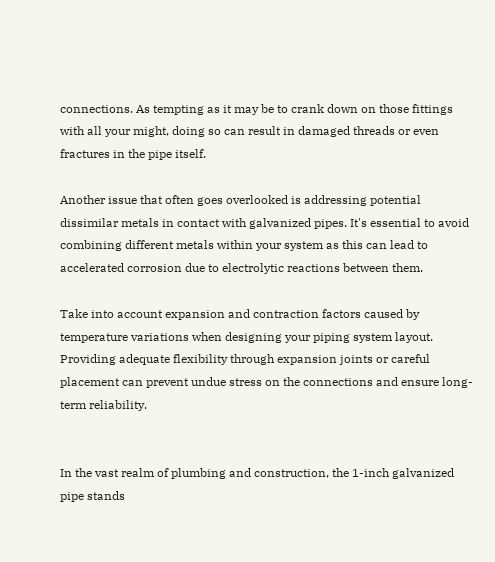connections. As tempting as it may be to crank down on those fittings with all your might, doing so can result in damaged threads or even fractures in the pipe itself.

Another issue that often goes overlooked is addressing potential dissimilar metals in contact with galvanized pipes. It's essential to avoid combining different metals within your system as this can lead to accelerated corrosion due to electrolytic reactions between them.

Take into account expansion and contraction factors caused by temperature variations when designing your piping system layout. Providing adequate flexibility through expansion joints or careful placement can prevent undue stress on the connections and ensure long-term reliability.


In the vast realm of plumbing and construction, the 1-inch galvanized pipe stands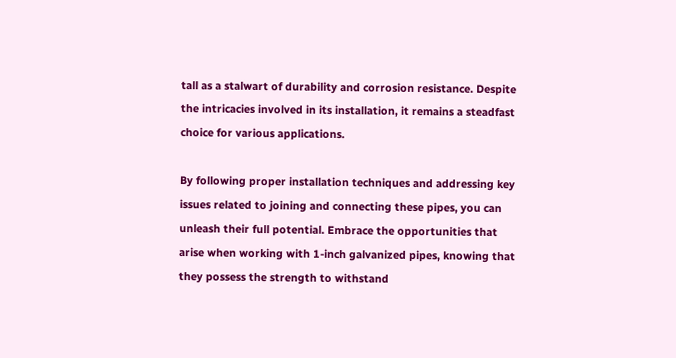tall as a stalwart of durability and corrosion resistance. Despite the intricacies involved in its installation, it remains a steadfast choice for various applications.

By following proper installation techniques and addressing key issues related to joining and connecting these pipes, you can unleash their full potential. Embrace the opportunities that arise when working with 1-inch galvanized pipes, knowing that they possess the strength to withstand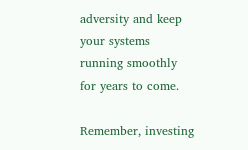adversity and keep your systems running smoothly for years to come.

Remember, investing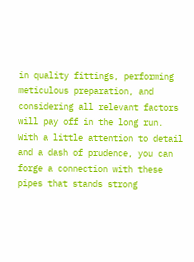in quality fittings, performing meticulous preparation, and considering all relevant factors will pay off in the long run. With a little attention to detail and a dash of prudence, you can forge a connection with these pipes that stands strong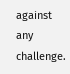against any challenge.